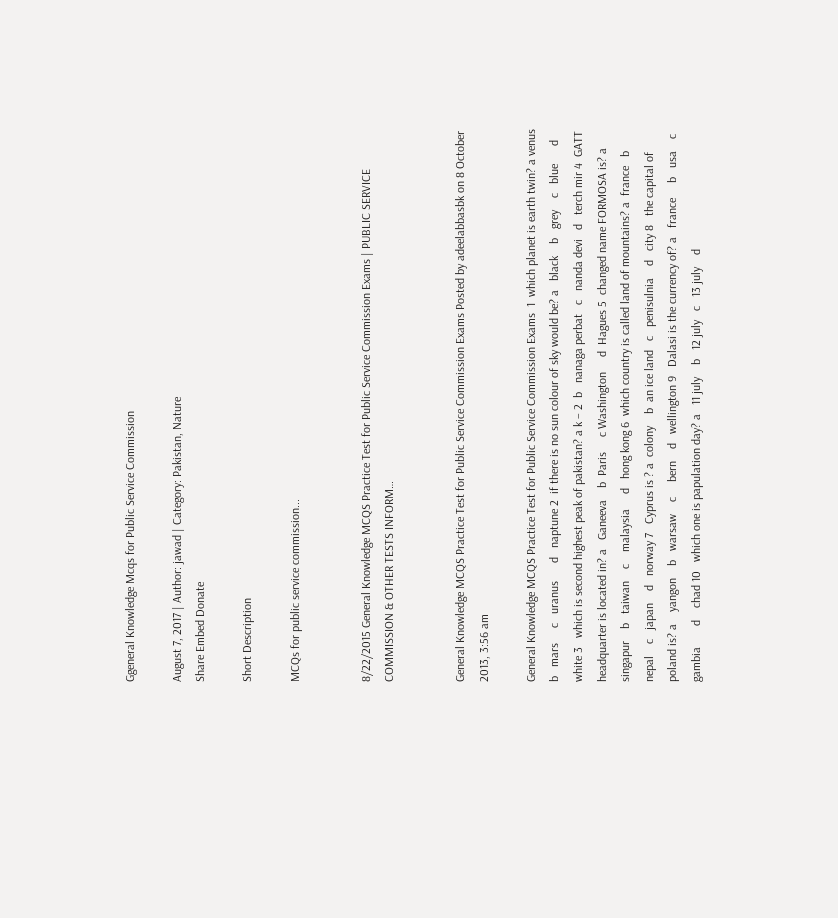Ggeneral Knowledge Mcqs for Public Service Commission

August 7, 2017 | Author: jawad | Category: Pakistan, Nature
Share Embed Donate

Short Description

MCQs for public service commission...


8/22/2015 General Knowledge MCQS Practice Test for Public Service Commission Exams | PUBLIC SERVICE COMMISSION & OTHER TESTS INFORM…


General Knowledge MCQS Practice Test for Public Service Commission Exams Posted by adeelabbasbk on 8 October 2013, 3:56 am

General Knowledge MCQS Practice Test for Public Service Commission Exams  1  which planet is earth twin? a venus  b   mars     c   uranus      d   naptune 2  if there is no sun colour of sky would be? a   black    b   grey    c   blue      d    white 3   which is second highest peak of pakistan? a k – 2  b   nanaga perbat   c   nanda devi   d   terch mir 4  GATT headquarter is located in? a   Ganeeva    b  Paris     c Washington     d  Hagues 5  changed name FORMOSA is? a  singapur    b   taiwan    c    malaysia     d   hong kong 6  which country is called land of mountains? a  france   b   nepal    c   japan    d   norway 7   Cyprus is ? a  colony    b  an ice land   c   penisulnia    d   city 8   the capital of poland is? a    yangon    b   warsaw    c     bern    d   wellington 9   Dalasi is the currency of? a   france     b   usa    c   gambia       d    chad 10   which one is papulation day? a   11 july    b   12 july   c   13 july    d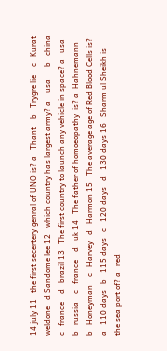14 july 11   the first secertery genral of UNO is? a   Thant    b   Trygre lie    c   Kurat weldone   d Sandome lee 12   which country has largest army? a    usa      b   china     c   france    d   brazil 13   The first country to launch any vehicle in space? a   usa     b   russia    c   france    d   uk 14   The father of homoeopathy  is? a  Hahnemann   b   Honeyman    c   Harvey   d   Harmon 15   The average age of Red Blood Cells is? a   110 days   b   115 days   c   120 days   d   130 days 16   Sharm ul Sheikh is the sea port of? a   red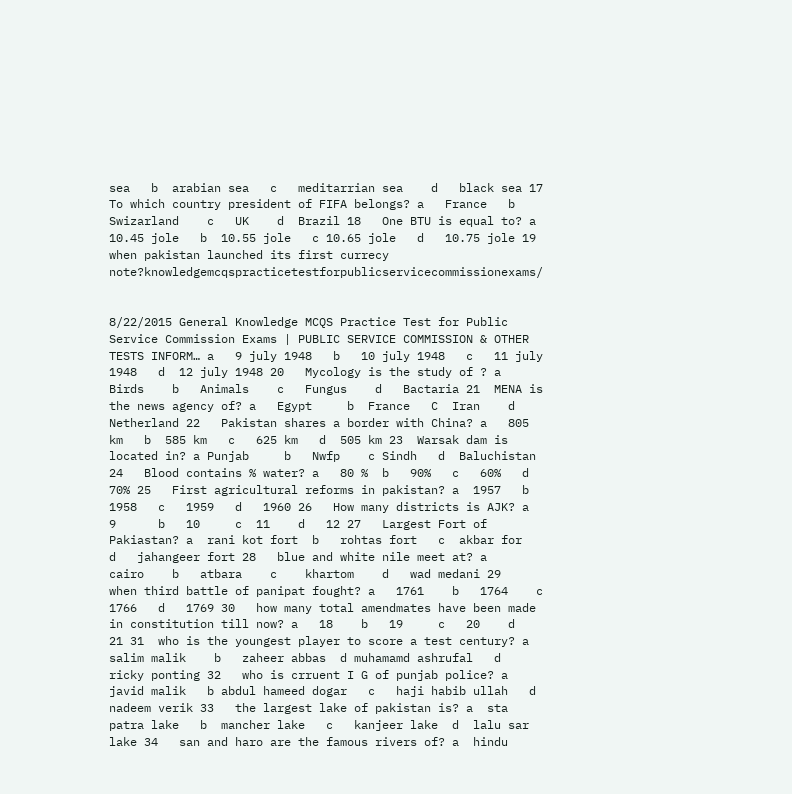sea   b  arabian sea   c   meditarrian sea    d   black sea 17   To which country president of FIFA belongs? a   France   b Swizarland    c   UK    d  Brazil 18   One BTU is equal to? a  10.45 jole   b  10.55 jole   c 10.65 jole   d   10.75 jole 19 when pakistan launched its first currecy note?knowledgemcqspracticetestforpublicservicecommissionexams/


8/22/2015 General Knowledge MCQS Practice Test for Public Service Commission Exams | PUBLIC SERVICE COMMISSION & OTHER TESTS INFORM… a   9 july 1948   b   10 july 1948   c   11 july 1948   d  12 july 1948 20   Mycology is the study of ? a  Birds    b   Animals    c   Fungus    d   Bactaria 21  MENA is the news agency of? a   Egypt     b  France   C  Iran    d   Netherland 22   Pakistan shares a border with China? a   805  km   b  585 km   c   625 km   d  505 km 23  Warsak dam is located in? a Punjab     b   Nwfp    c Sindh   d  Baluchistan 24   Blood contains % water? a   80 %  b   90%   c   60%   d 70% 25   First agricultural reforms in pakistan? a  1957   b   1958   c   1959   d   1960 26   How many districts is AJK? a  9      b   10     c  11    d   12 27   Largest Fort of Pakiastan? a  rani kot fort  b   rohtas fort   c  akbar for   d   jahangeer fort 28   blue and white nile meet at? a    cairo    b   atbara    c    khartom    d   wad medani 29   when third battle of panipat fought? a   1761    b   1764    c    1766   d   1769 30   how many total amendmates have been made in constitution till now? a   18    b   19     c   20    d    21 31  who is the youngest player to score a test century? a  salim malik    b   zaheer abbas  d muhamamd ashrufal   d   ricky ponting 32   who is crruent I G of punjab police? a javid malik   b abdul hameed dogar   c   haji habib ullah   d  nadeem verik 33   the largest lake of pakistan is? a  sta patra lake   b  mancher lake   c   kanjeer lake  d  lalu sar lake 34   san and haro are the famous rivers of? a  hindu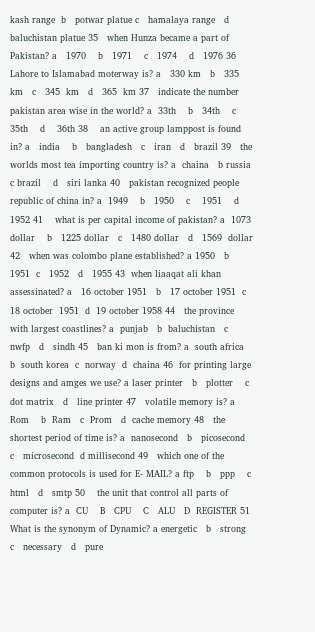kash range  b   potwar platue c   hamalaya range   d   baluchistan platue 35   when Hunza became a part of Pakistan? a   1970    b   1971    c   1974    d   1976 36   Lahore to Islamabad moterway is? a   330 km   b   335  km   c   345  km   d   365  km 37   indicate the number pakistan area wise in the world? a  33th    b   34th    c    35th    d    36th 38    an active group lamppost is found in? a   india    b   bangladesh   c   iran   d   brazil 39   the worlds most tea importing country is? a  chaina   b russia  c brazil    d   siri lanka 40   pakistan recognized people republic of china in? a  1949    b   1950    c    1951    d   1952 41    what is per capital income of pakistan? a  1073 dollar    b   1225 dollar   c   1480 dollar   d   1569  dollar 42   when was colombo plane established? a 1950   b  1951  c   1952   d   1955 43  when liaaqat ali khan assessinated? a   16 october 1951   b   17 october 1951  c  18 october  1951  d  19 october 1958 44   the province with largest coastlines? a  punjab   b  baluchistan   c   nwfp   d   sindh 45   ban ki mon is from? a  south africa   b  south korea  c  norway  d  chaina 46  for printing large designs and amges we use? a laser printer   b   plotter    c   dot matrix   d   line printer 47   volatile memory is? a  Rom    b  Ram   c  Prom   d  cache memory 48   the shortest period of time is? a  nanosecond   b   picosecond   c   microsecond  d millisecond 49   which one of the common protocols is used for E- MAIL? a ftp    b   ppp    c   html   d   smtp 50    the unit that control all parts of computer is? a  CU    B   CPU    C   ALU   D  REGISTER 51  What is the synonym of Dynamic? a energetic   b   strong   c   necessary   d   pure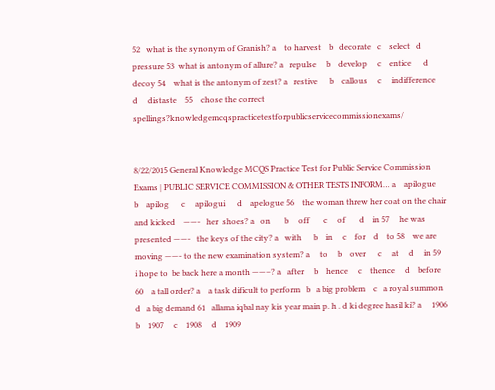52   what is the synonym of Granish? a    to harvest    b   decorate   c    select   d  pressure 53  what is antonym of allure? a   repulse     b    develop     c    entice      d     decoy 54    what is the antonym of zest? a   restive      b    callous     c     indifference     d     distaste    55    chose the correct spellings?knowledgemcqspracticetestforpublicservicecommissionexams/


8/22/2015 General Knowledge MCQS Practice Test for Public Service Commission Exams | PUBLIC SERVICE COMMISSION & OTHER TESTS INFORM… a    apilogue      b    apilog      c     apilogui      d    apelogue 56    the woman threw her coat on the chair and kicked    ——-   her  shoes? a   on       b     off       c     of       d    in 57     he was presented ——-   the keys of the city? a   with      b    in     c    for    d    to 58    we are moving ——- to the new examination system? a     to     b    over      c     at     d     in 59    i hope to  be back here a month ——–? a   after     b    hence     c    thence     d    before 60    a tall order? a    a task dificult to perform   b   a big problem    c   a royal summon   d   a big demand 61   allama iqbal nay kis year main p. h . d ki degree hasil ki? a     1906     b    1907     c    1908     d    1909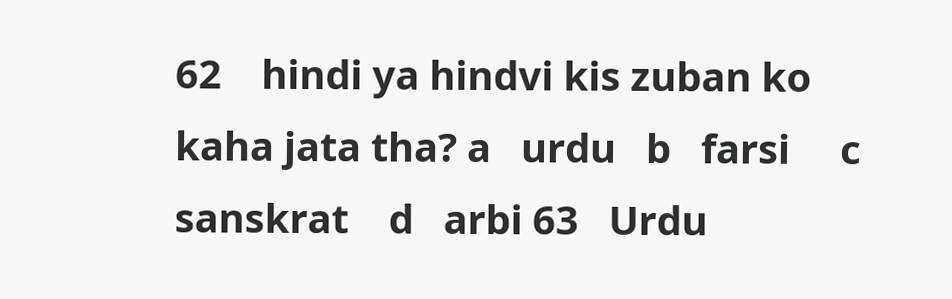62    hindi ya hindvi kis zuban ko kaha jata tha? a   urdu   b   farsi     c   sanskrat    d   arbi 63   Urdu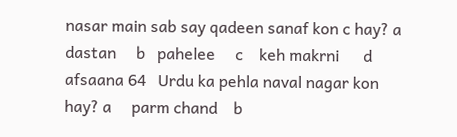nasar main sab say qadeen sanaf kon c hay? a   dastan     b   pahelee     c    keh makrni      d   afsaana 64   Urdu ka pehla naval nagar kon hay? a     parm chand    b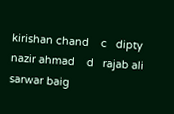kirishan chand    c   dipty nazir ahmad    d   rajab ali sarwar baig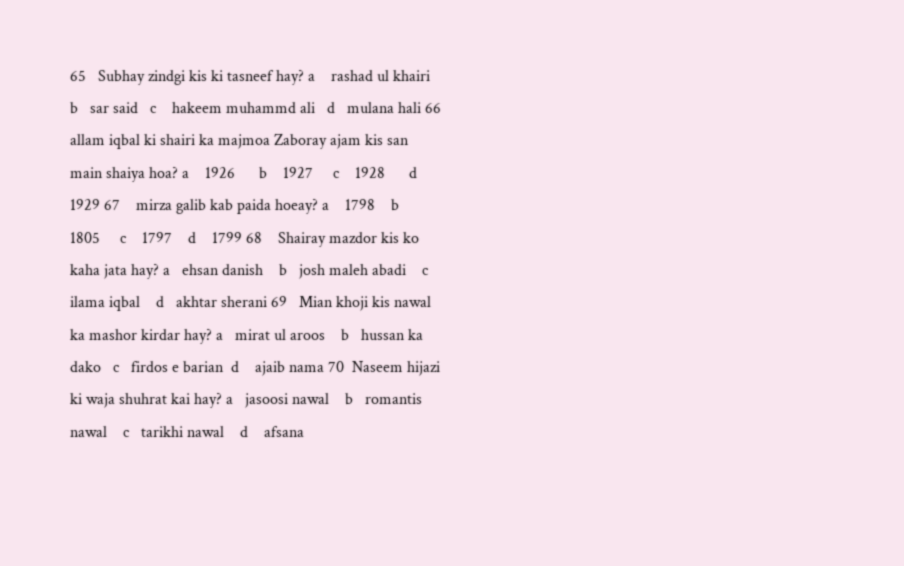65   Subhay zindgi kis ki tasneef hay? a    rashad ul khairi    b   sar said   c    hakeem muhammd ali   d   mulana hali 66    allam iqbal ki shairi ka majmoa Zaboray ajam kis san main shaiya hoa? a    1926      b    1927     c    1928      d    1929 67    mirza galib kab paida hoeay? a    1798    b    1805     c    1797    d    1799 68    Shairay mazdor kis ko kaha jata hay? a   ehsan danish    b   josh maleh abadi    c   ilama iqbal    d   akhtar sherani 69   Mian khoji kis nawal ka mashor kirdar hay? a   mirat ul aroos    b   hussan ka dako   c   firdos e barian  d    ajaib nama 70  Naseem hijazi ki waja shuhrat kai hay? a   jasoosi nawal    b   romantis nawal    c   tarikhi nawal    d    afsana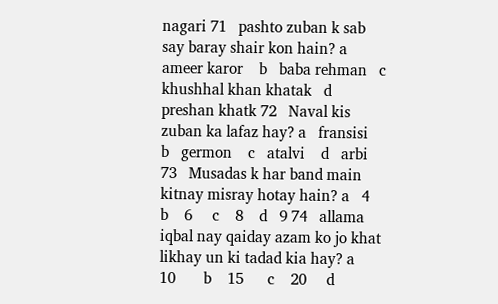nagari 71   pashto zuban k sab say baray shair kon hain? a   ameer karor    b   baba rehman   c   khushhal khan khatak   d   preshan khatk 72   Naval kis zuban ka lafaz hay? a   fransisi    b   germon    c   atalvi    d   arbi 73   Musadas k har band main kitnay misray hotay hain? a   4     b    6     c    8    d   9 74   allama iqbal nay qaiday azam ko jo khat likhay un ki tadad kia hay? a      10       b    15      c    20     d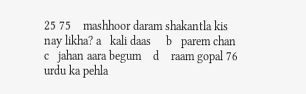25 75    mashhoor daram shakantla kis nay likha? a   kali daas     b   parem chan    c   jahan aara begum    d    raam gopal 76   urdu ka pehla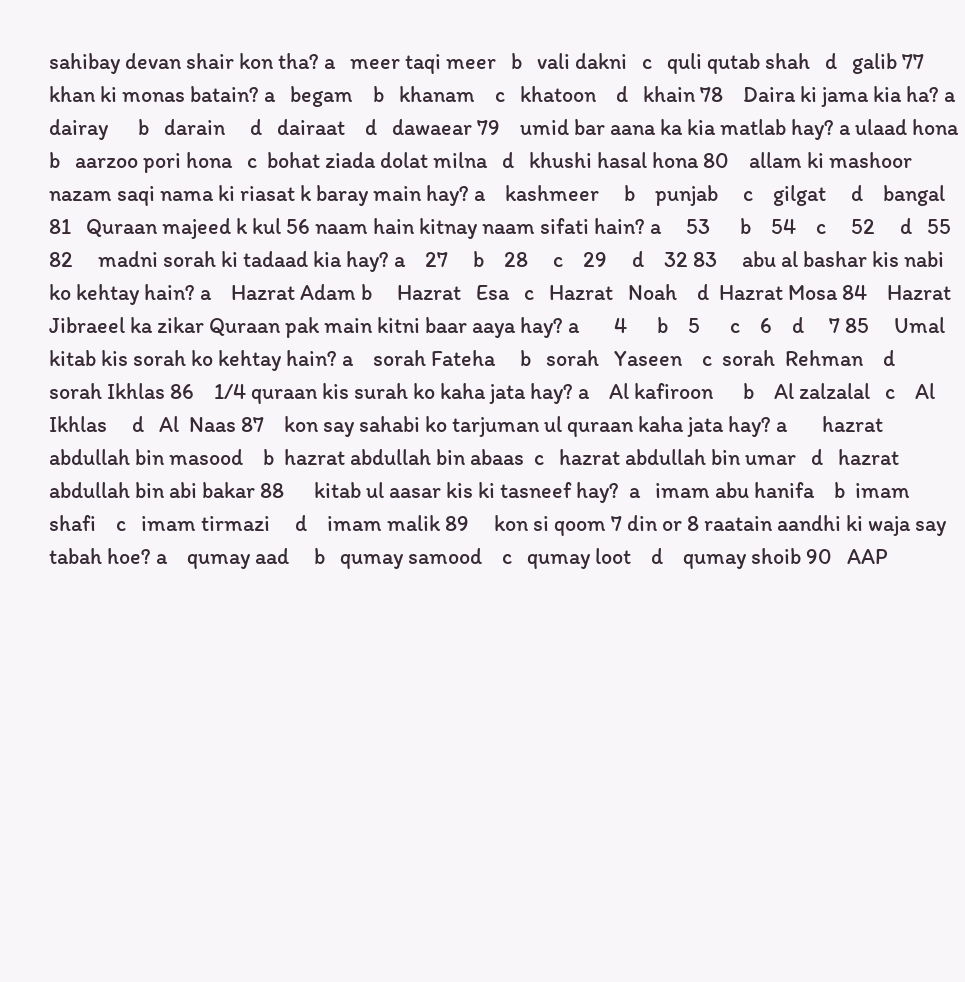sahibay devan shair kon tha? a   meer taqi meer   b   vali dakni   c   quli qutab shah   d   galib 77   khan ki monas batain? a   begam    b   khanam    c   khatoon    d   khain 78    Daira ki jama kia ha? a    dairay      b   darain     d   dairaat    d   dawaear 79    umid bar aana ka kia matlab hay? a ulaad hona    b   aarzoo pori hona   c  bohat ziada dolat milna   d   khushi hasal hona 80    allam ki mashoor nazam saqi nama ki riasat k baray main hay? a    kashmeer     b    punjab     c    gilgat     d    bangal 81   Quraan majeed k kul 56 naam hain kitnay naam sifati hain? a     53      b    54    c     52     d   55  82     madni sorah ki tadaad kia hay? a    27     b    28     c    29     d    32 83     abu al bashar kis nabi ko kehtay hain? a    Hazrat Adam b     Hazrat   Esa   c   Hazrat   Noah    d  Hazrat Mosa 84    Hazrat Jibraeel ka zikar Quraan pak main kitni baar aaya hay? a       4      b    5      c    6    d     7 85     Umal kitab kis sorah ko kehtay hain? a    sorah Fateha     b   sorah   Yaseen    c  sorah  Rehman    d    sorah Ikhlas 86    1/4 quraan kis surah ko kaha jata hay? a    Al kafiroon      b    Al zalzalal   c    Al Ikhlas     d   Al  Naas 87    kon say sahabi ko tarjuman ul quraan kaha jata hay? a       hazrat abdullah bin masood    b  hazrat abdullah bin abaas  c   hazrat abdullah bin umar   d   hazrat abdullah bin abi bakar 88      kitab ul aasar kis ki tasneef hay?  a   imam abu hanifa    b  imam shafi    c   imam tirmazi     d    imam malik 89     kon si qoom 7 din or 8 raatain aandhi ki waja say tabah hoe? a    qumay aad     b   qumay samood    c   qumay loot    d    qumay shoib 90   AAP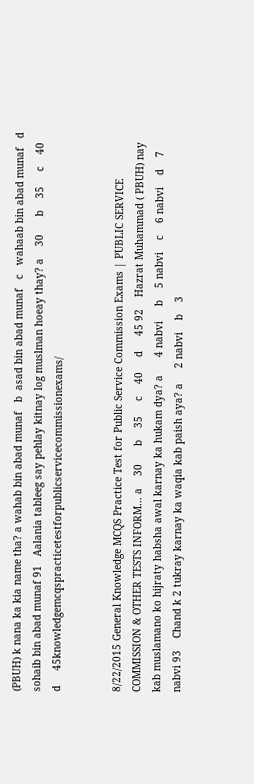(PBUH) k nana ka kia name tha? a wahab bin abad munaf   b  asad bin abad munaf   c   wahaab bin abad munaf   d   sohaib bin abad munaf 91   Aalania tableeg say pehlay kitnay log muslman hoeay thay? a    30      b    35     c    40     d     45knowledgemcqspracticetestforpublicservicecommissionexams/


8/22/2015 General Knowledge MCQS Practice Test for Public Service Commission Exams | PUBLIC SERVICE COMMISSION & OTHER TESTS INFORM… a    30      b    35     c    40     d     45 92    Hazrat Muhammad ( PBUH) nay kab muslamano ko hijraty habsha awal karnay ka hukam dya? a      4 nabvi     b    5 nabvi    c    6 nabvi    d    7  nabvi 93    Chand k 2 tukray karnay ka waqia kab paish aya? a     2 nabvi    b    3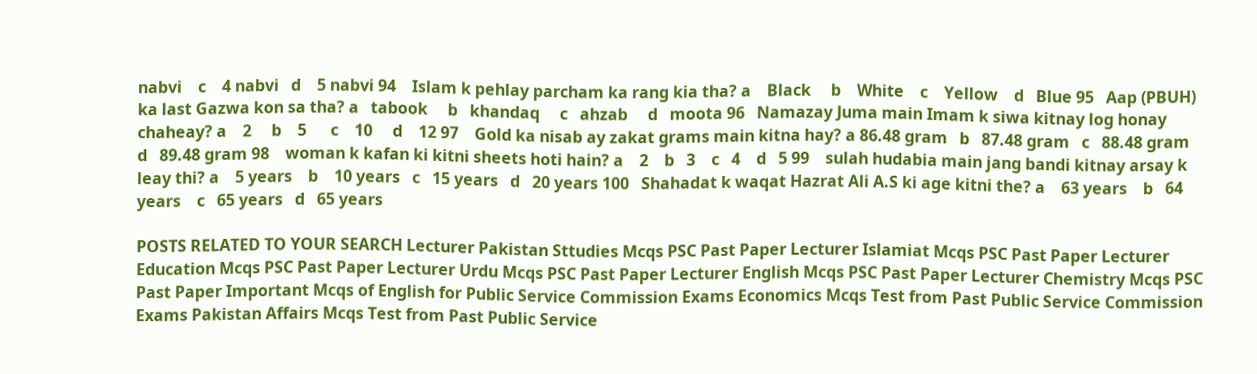nabvi    c    4 nabvi   d    5 nabvi 94    Islam k pehlay parcham ka rang kia tha? a    Black     b    White    c    Yellow    d   Blue 95   Aap (PBUH) ka last Gazwa kon sa tha? a   tabook     b   khandaq     c   ahzab     d   moota 96   Namazay Juma main Imam k siwa kitnay log honay chaheay? a    2     b    5      c    10     d    12 97    Gold ka nisab ay zakat grams main kitna hay? a 86.48 gram   b   87.48 gram   c   88.48 gram   d   89.48 gram 98    woman k kafan ki kitni sheets hoti hain? a    2    b   3    c   4    d   5 99    sulah hudabia main jang bandi kitnay arsay k leay thi? a    5 years    b    10 years   c   15 years   d   20 years 100   Shahadat k waqat Hazrat Ali A.S ki age kitni the? a    63 years    b   64 years    c   65 years   d   65 years

POSTS RELATED TO YOUR SEARCH Lecturer Pakistan Sttudies Mcqs PSC Past Paper Lecturer Islamiat Mcqs PSC Past Paper Lecturer Education Mcqs PSC Past Paper Lecturer Urdu Mcqs PSC Past Paper Lecturer English Mcqs PSC Past Paper Lecturer Chemistry Mcqs PSC Past Paper Important Mcqs of English for Public Service Commission Exams Economics Mcqs Test from Past Public Service Commission Exams Pakistan Affairs Mcqs Test from Past Public Service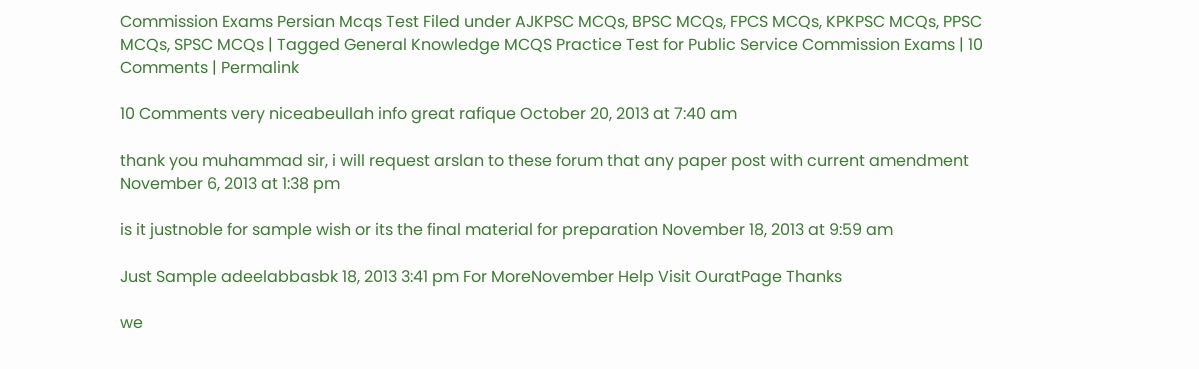Commission Exams Persian Mcqs Test Filed under AJKPSC MCQs, BPSC MCQs, FPCS MCQs, KPKPSC MCQs, PPSC MCQs, SPSC MCQs | Tagged General Knowledge MCQS Practice Test for Public Service Commission Exams | 10 Comments | Permalink

10 Comments very niceabeullah info great rafique October 20, 2013 at 7:40 am

thank you muhammad sir, i will request arslan to these forum that any paper post with current amendment November 6, 2013 at 1:38 pm

is it justnoble for sample wish or its the final material for preparation November 18, 2013 at 9:59 am

Just Sample adeelabbasbk 18, 2013 3:41 pm For MoreNovember Help Visit OuratPage Thanks

we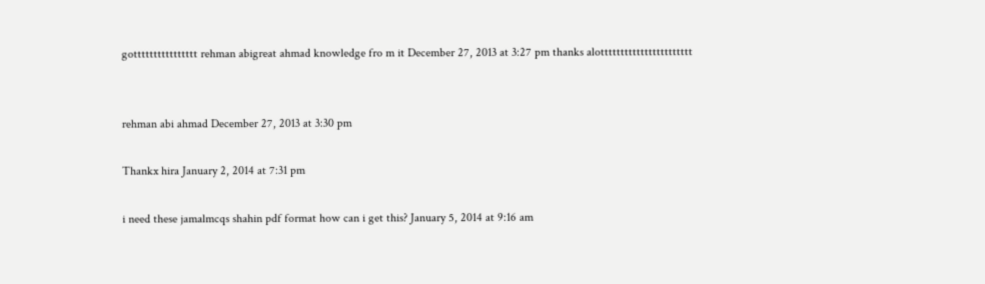gotttttttttttttttt rehman abigreat ahmad knowledge fro m it December 27, 2013 at 3:27 pm thanks alottttttttttttttttttttttt


rehman abi ahmad December 27, 2013 at 3:30 pm

Thankx hira January 2, 2014 at 7:31 pm

i need these jamalmcqs shahin pdf format how can i get this? January 5, 2014 at 9:16 am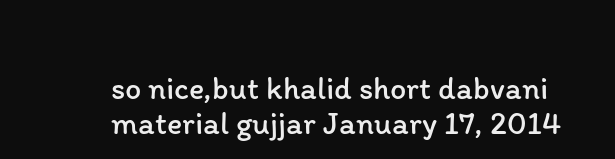so nice,but khalid short dabvani material gujjar January 17, 2014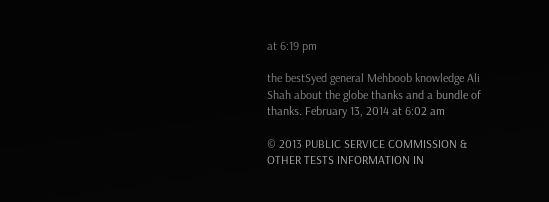at 6:19 pm

the bestSyed general Mehboob knowledge Ali Shah about the globe thanks and a bundle of thanks. February 13, 2014 at 6:02 am

© 2013 PUBLIC SERVICE COMMISSION & OTHER TESTS INFORMATION IN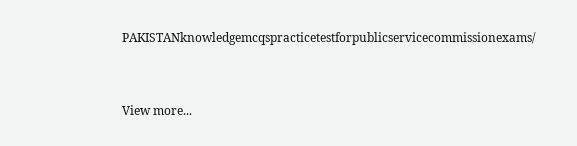PAKISTANknowledgemcqspracticetestforpublicservicecommissionexams/


View more...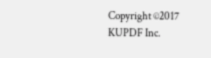Copyright ©2017 KUPDF Inc.